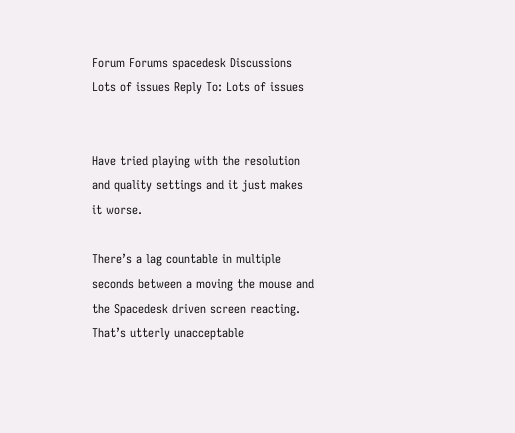Forum Forums spacedesk Discussions Lots of issues Reply To: Lots of issues


Have tried playing with the resolution and quality settings and it just makes it worse.

There’s a lag countable in multiple seconds between a moving the mouse and the Spacedesk driven screen reacting. That’s utterly unacceptable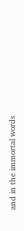and in the immortal words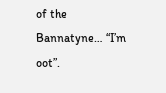of the Bannatyne… “I’m oot”.